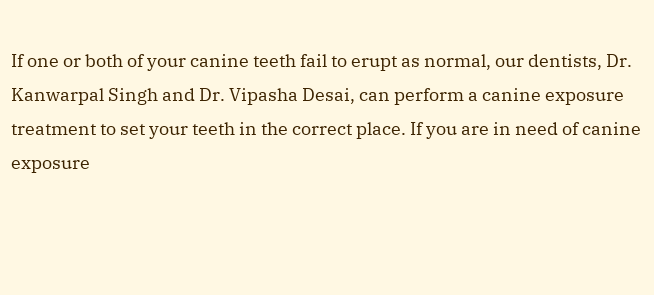If one or both of your canine teeth fail to erupt as normal, our dentists, Dr. Kanwarpal Singh and Dr. Vipasha Desai, can perform a canine exposure treatment to set your teeth in the correct place. If you are in need of canine exposure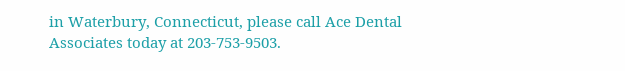in Waterbury, Connecticut, please call Ace Dental Associates today at 203-753-9503.